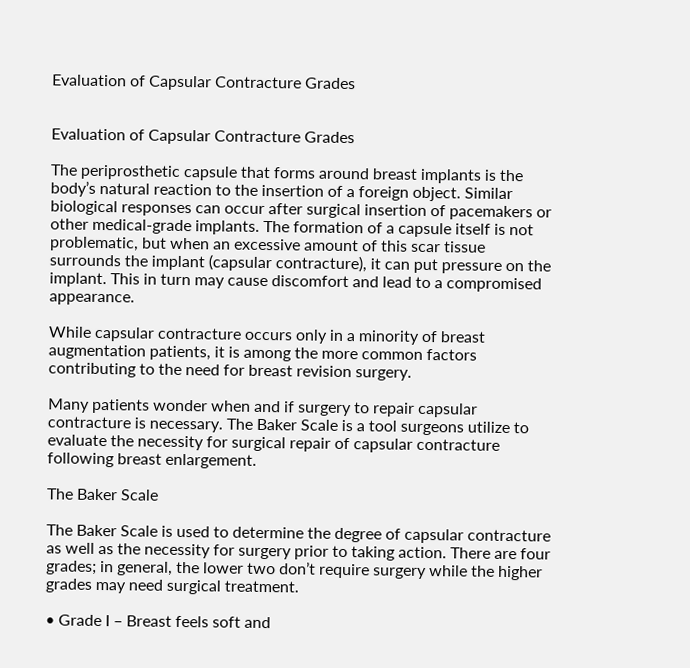Evaluation of Capsular Contracture Grades


Evaluation of Capsular Contracture Grades

The periprosthetic capsule that forms around breast implants is the body’s natural reaction to the insertion of a foreign object. Similar biological responses can occur after surgical insertion of pacemakers or other medical-grade implants. The formation of a capsule itself is not problematic, but when an excessive amount of this scar tissue surrounds the implant (capsular contracture), it can put pressure on the implant. This in turn may cause discomfort and lead to a compromised appearance.

While capsular contracture occurs only in a minority of breast augmentation patients, it is among the more common factors contributing to the need for breast revision surgery.

Many patients wonder when and if surgery to repair capsular contracture is necessary. The Baker Scale is a tool surgeons utilize to evaluate the necessity for surgical repair of capsular contracture following breast enlargement.

The Baker Scale

The Baker Scale is used to determine the degree of capsular contracture as well as the necessity for surgery prior to taking action. There are four grades; in general, the lower two don’t require surgery while the higher grades may need surgical treatment.

• Grade I – Breast feels soft and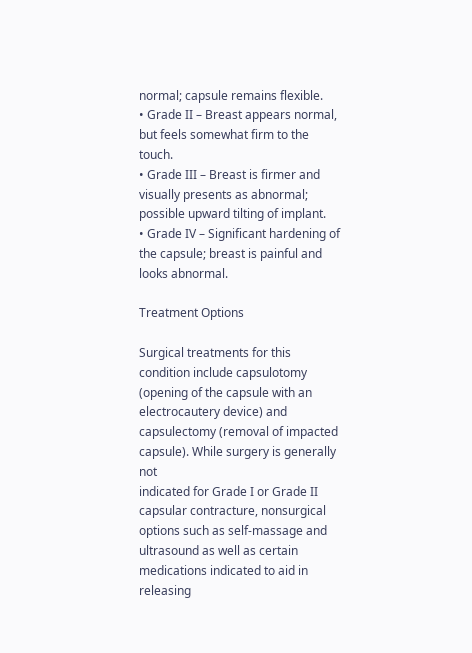normal; capsule remains flexible.
• Grade II – Breast appears normal, but feels somewhat firm to the touch.
• Grade III – Breast is firmer and visually presents as abnormal; possible upward tilting of implant.
• Grade IV – Significant hardening of the capsule; breast is painful and looks abnormal.

Treatment Options

Surgical treatments for this condition include capsulotomy (opening of the capsule with an
electrocautery device) and capsulectomy (removal of impacted capsule). While surgery is generally not
indicated for Grade I or Grade II capsular contracture, nonsurgical options such as self-massage and ultrasound as well as certain medications indicated to aid in releasing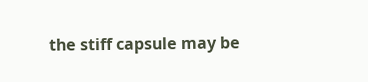the stiff capsule may be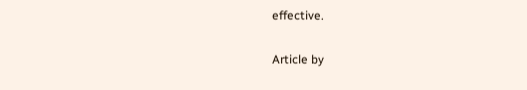effective.

Article by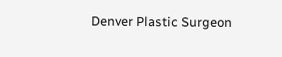Denver Plastic Surgeon